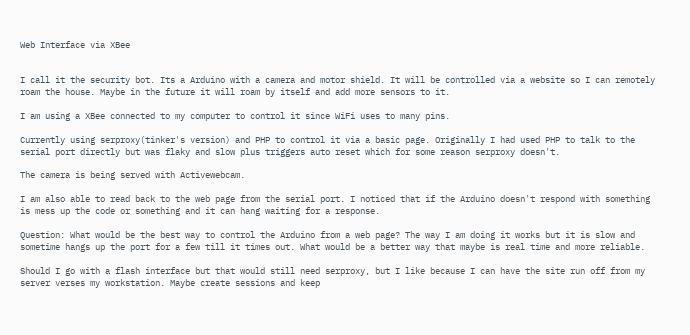Web Interface via XBee


I call it the security bot. Its a Arduino with a camera and motor shield. It will be controlled via a website so I can remotely roam the house. Maybe in the future it will roam by itself and add more sensors to it.

I am using a XBee connected to my computer to control it since WiFi uses to many pins.

Currently using serproxy(tinker's version) and PHP to control it via a basic page. Originally I had used PHP to talk to the serial port directly but was flaky and slow plus triggers auto reset which for some reason serproxy doesn't.

The camera is being served with Activewebcam.

I am also able to read back to the web page from the serial port. I noticed that if the Arduino doesn't respond with something is mess up the code or something and it can hang waiting for a response.

Question: What would be the best way to control the Arduino from a web page? The way I am doing it works but it is slow and sometime hangs up the port for a few till it times out. What would be a better way that maybe is real time and more reliable.

Should I go with a flash interface but that would still need serproxy, but I like because I can have the site run off from my server verses my workstation. Maybe create sessions and keep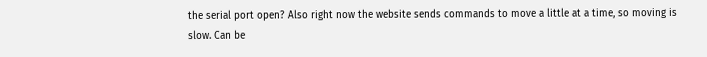the serial port open? Also right now the website sends commands to move a little at a time, so moving is slow. Can be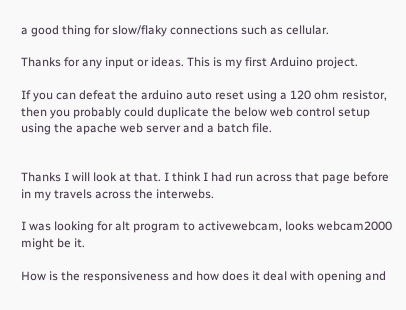a good thing for slow/flaky connections such as cellular.

Thanks for any input or ideas. This is my first Arduino project.

If you can defeat the arduino auto reset using a 120 ohm resistor, then you probably could duplicate the below web control setup using the apache web server and a batch file.


Thanks I will look at that. I think I had run across that page before in my travels across the interwebs.

I was looking for alt program to activewebcam, looks webcam2000 might be it.

How is the responsiveness and how does it deal with opening and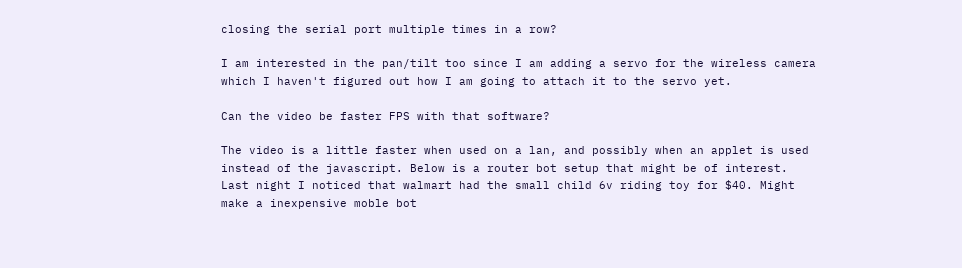closing the serial port multiple times in a row?

I am interested in the pan/tilt too since I am adding a servo for the wireless camera which I haven't figured out how I am going to attach it to the servo yet.

Can the video be faster FPS with that software?

The video is a little faster when used on a lan, and possibly when an applet is used instead of the javascript. Below is a router bot setup that might be of interest. Last night I noticed that walmart had the small child 6v riding toy for $40. Might make a inexpensive moble bot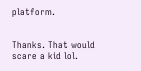platform.


Thanks. That would scare a kid lol.